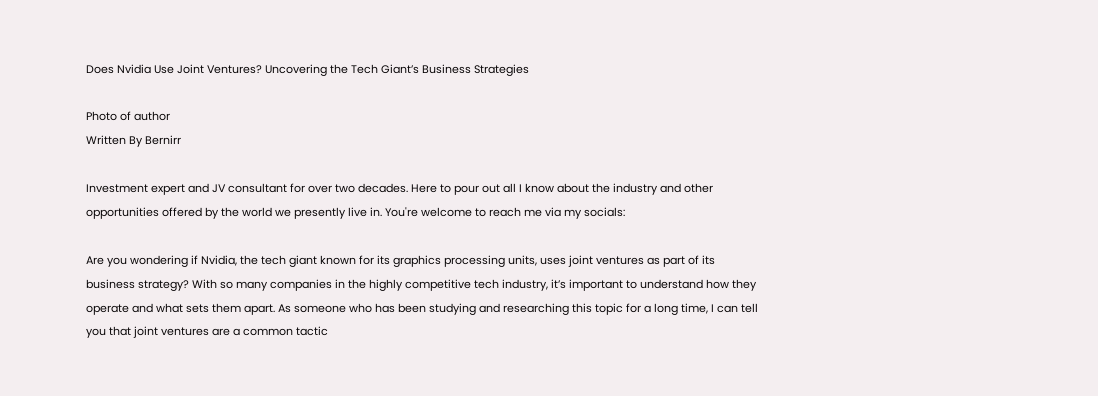Does Nvidia Use Joint Ventures? Uncovering the Tech Giant’s Business Strategies

Photo of author
Written By Bernirr

Investment expert and JV consultant for over two decades. Here to pour out all I know about the industry and other opportunities offered by the world we presently live in. You're welcome to reach me via my socials:

Are you wondering if Nvidia, the tech giant known for its graphics processing units, uses joint ventures as part of its business strategy? With so many companies in the highly competitive tech industry, it’s important to understand how they operate and what sets them apart. As someone who has been studying and researching this topic for a long time, I can tell you that joint ventures are a common tactic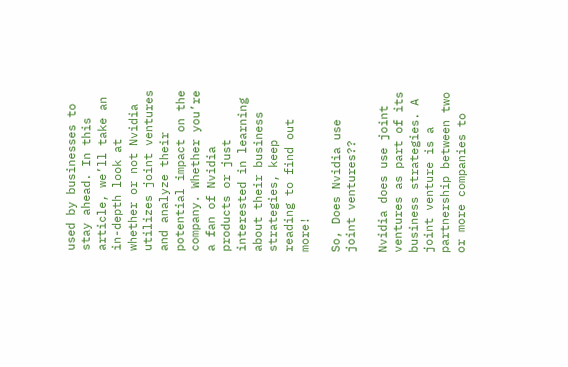used by businesses to stay ahead. In this article, we’ll take an in-depth look at whether or not Nvidia utilizes joint ventures and analyze their potential impact on the company. Whether you’re a fan of Nvidia products or just interested in learning about their business strategies, keep reading to find out more!

So, Does Nvidia use joint ventures??

Nvidia does use joint ventures as part of its business strategies. A joint venture is a partnership between two or more companies to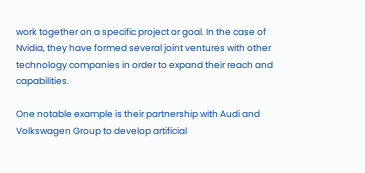work together on a specific project or goal. In the case of Nvidia, they have formed several joint ventures with other technology companies in order to expand their reach and capabilities.

One notable example is their partnership with Audi and Volkswagen Group to develop artificial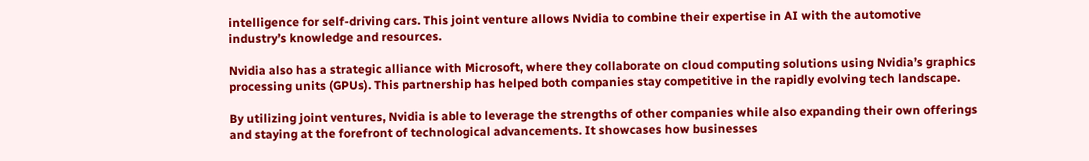intelligence for self-driving cars. This joint venture allows Nvidia to combine their expertise in AI with the automotive industry’s knowledge and resources.

Nvidia also has a strategic alliance with Microsoft, where they collaborate on cloud computing solutions using Nvidia’s graphics processing units (GPUs). This partnership has helped both companies stay competitive in the rapidly evolving tech landscape.

By utilizing joint ventures, Nvidia is able to leverage the strengths of other companies while also expanding their own offerings and staying at the forefront of technological advancements. It showcases how businesses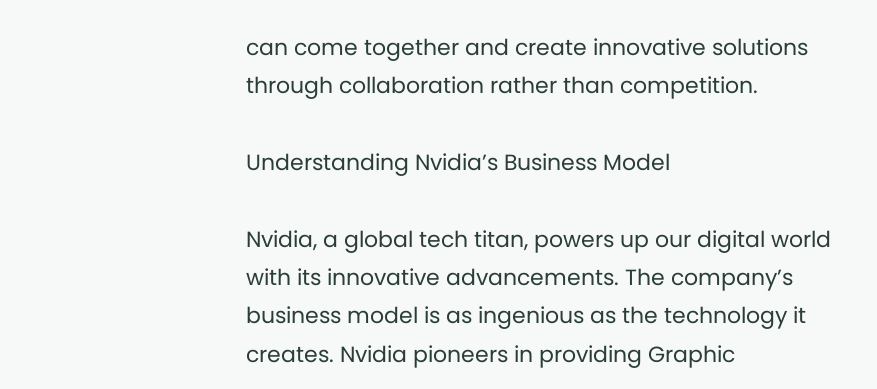can come together and create innovative solutions through collaboration rather than competition.

Understanding Nvidia’s Business Model

Nvidia, a global tech titan, powers up our digital world with its innovative advancements. The company’s business model is as ingenious as the technology it creates. Nvidia pioneers in providing Graphic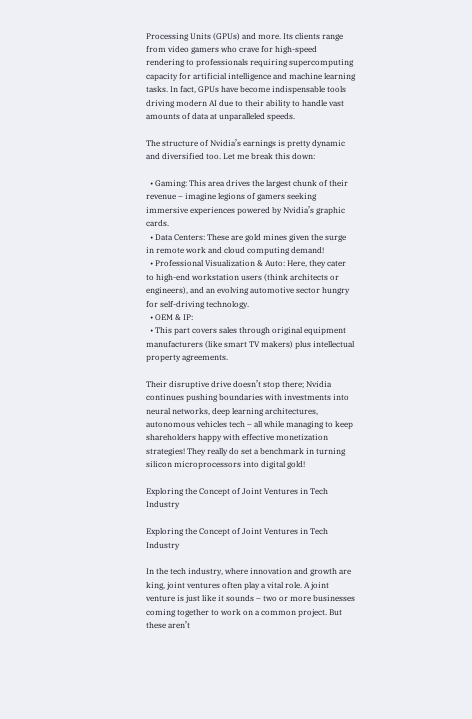Processing Units (GPUs) and more. Its clients range from video gamers who crave for high-speed rendering to professionals requiring supercomputing capacity for artificial intelligence and machine learning tasks. In fact, GPUs have become indispensable tools driving modern AI due to their ability to handle vast amounts of data at unparalleled speeds.

The structure of Nvidia’s earnings is pretty dynamic and diversified too. Let me break this down:

  • Gaming: This area drives the largest chunk of their revenue – imagine legions of gamers seeking immersive experiences powered by Nvidia’s graphic cards.
  • Data Centers: These are gold mines given the surge in remote work and cloud computing demand!
  • Professional Visualization & Auto: Here, they cater to high-end workstation users (think architects or engineers), and an evolving automotive sector hungry for self-driving technology.
  • OEM & IP:
  • This part covers sales through original equipment manufacturers (like smart TV makers) plus intellectual property agreements.

Their disruptive drive doesn’t stop there; Nvidia continues pushing boundaries with investments into neural networks, deep learning architectures, autonomous vehicles tech – all while managing to keep shareholders happy with effective monetization strategies! They really do set a benchmark in turning silicon microprocessors into digital gold!

Exploring the Concept of Joint Ventures in Tech Industry

Exploring the Concept of Joint Ventures in Tech Industry

In the tech industry, where innovation and growth are king, joint ventures often play a vital role. A joint venture is just like it sounds – two or more businesses coming together to work on a common project. But these aren’t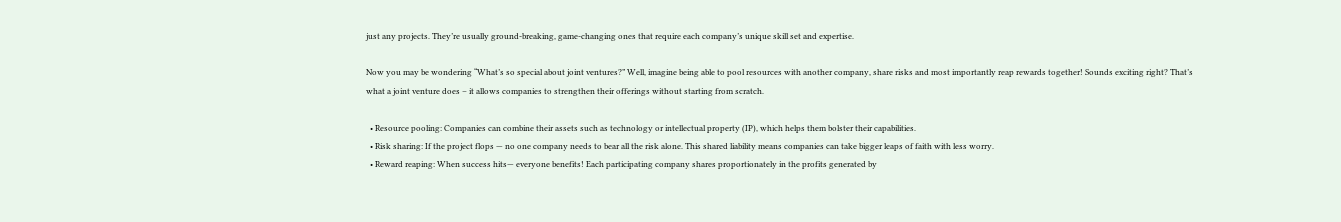just any projects. They’re usually ground-breaking, game-changing ones that require each company’s unique skill set and expertise.

Now you may be wondering “What’s so special about joint ventures?” Well, imagine being able to pool resources with another company, share risks and most importantly reap rewards together! Sounds exciting right? That’s what a joint venture does – it allows companies to strengthen their offerings without starting from scratch.

  • Resource pooling: Companies can combine their assets such as technology or intellectual property (IP), which helps them bolster their capabilities.
  • Risk sharing: If the project flops — no one company needs to bear all the risk alone. This shared liability means companies can take bigger leaps of faith with less worry.
  • Reward reaping: When success hits— everyone benefits! Each participating company shares proportionately in the profits generated by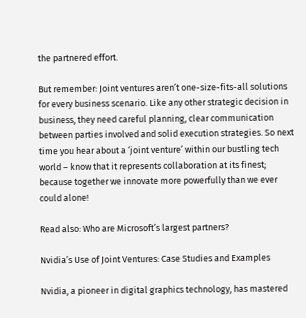the partnered effort.

But remember: Joint ventures aren’t one-size-fits-all solutions for every business scenario. Like any other strategic decision in business, they need careful planning, clear communication between parties involved and solid execution strategies. So next time you hear about a ‘joint venture’ within our bustling tech world – know that it represents collaboration at its finest; because together we innovate more powerfully than we ever could alone!

Read also: Who are Microsoft’s largest partners?

Nvidia’s Use of Joint Ventures: Case Studies and Examples

Nvidia, a pioneer in digital graphics technology, has mastered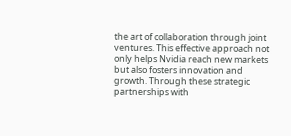the art of collaboration through joint ventures. This effective approach not only helps Nvidia reach new markets but also fosters innovation and growth. Through these strategic partnerships with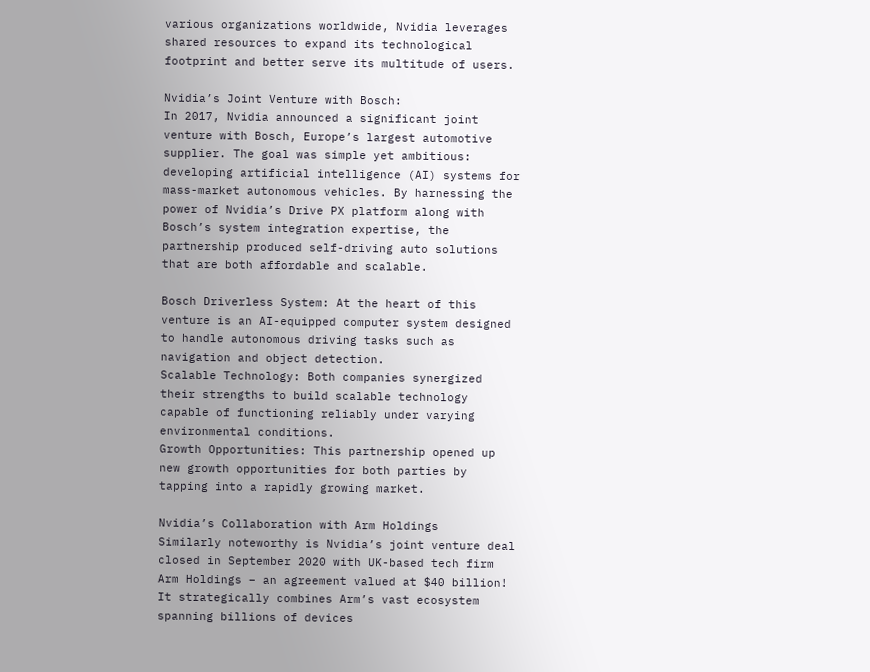various organizations worldwide, Nvidia leverages shared resources to expand its technological footprint and better serve its multitude of users.

Nvidia’s Joint Venture with Bosch:
In 2017, Nvidia announced a significant joint venture with Bosch, Europe’s largest automotive supplier. The goal was simple yet ambitious: developing artificial intelligence (AI) systems for mass-market autonomous vehicles. By harnessing the power of Nvidia’s Drive PX platform along with Bosch’s system integration expertise, the partnership produced self-driving auto solutions that are both affordable and scalable.

Bosch Driverless System: At the heart of this venture is an AI-equipped computer system designed to handle autonomous driving tasks such as navigation and object detection.
Scalable Technology: Both companies synergized their strengths to build scalable technology capable of functioning reliably under varying environmental conditions.
Growth Opportunities: This partnership opened up new growth opportunities for both parties by tapping into a rapidly growing market.

Nvidia’s Collaboration with Arm Holdings
Similarly noteworthy is Nvidia’s joint venture deal closed in September 2020 with UK-based tech firm Arm Holdings – an agreement valued at $40 billion! It strategically combines Arm’s vast ecosystem spanning billions of devices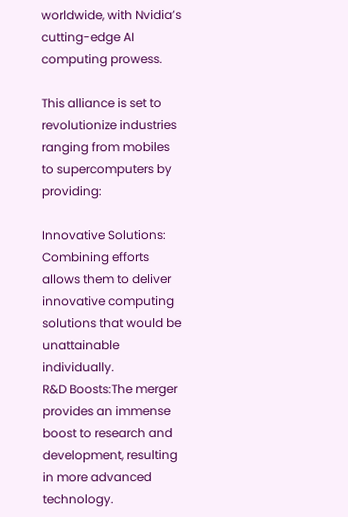worldwide, with Nvidia’s cutting-edge AI computing prowess.

This alliance is set to revolutionize industries ranging from mobiles to supercomputers by providing:

Innovative Solutions: Combining efforts allows them to deliver innovative computing solutions that would be unattainable individually.
R&D Boosts:The merger provides an immense boost to research and development, resulting in more advanced technology.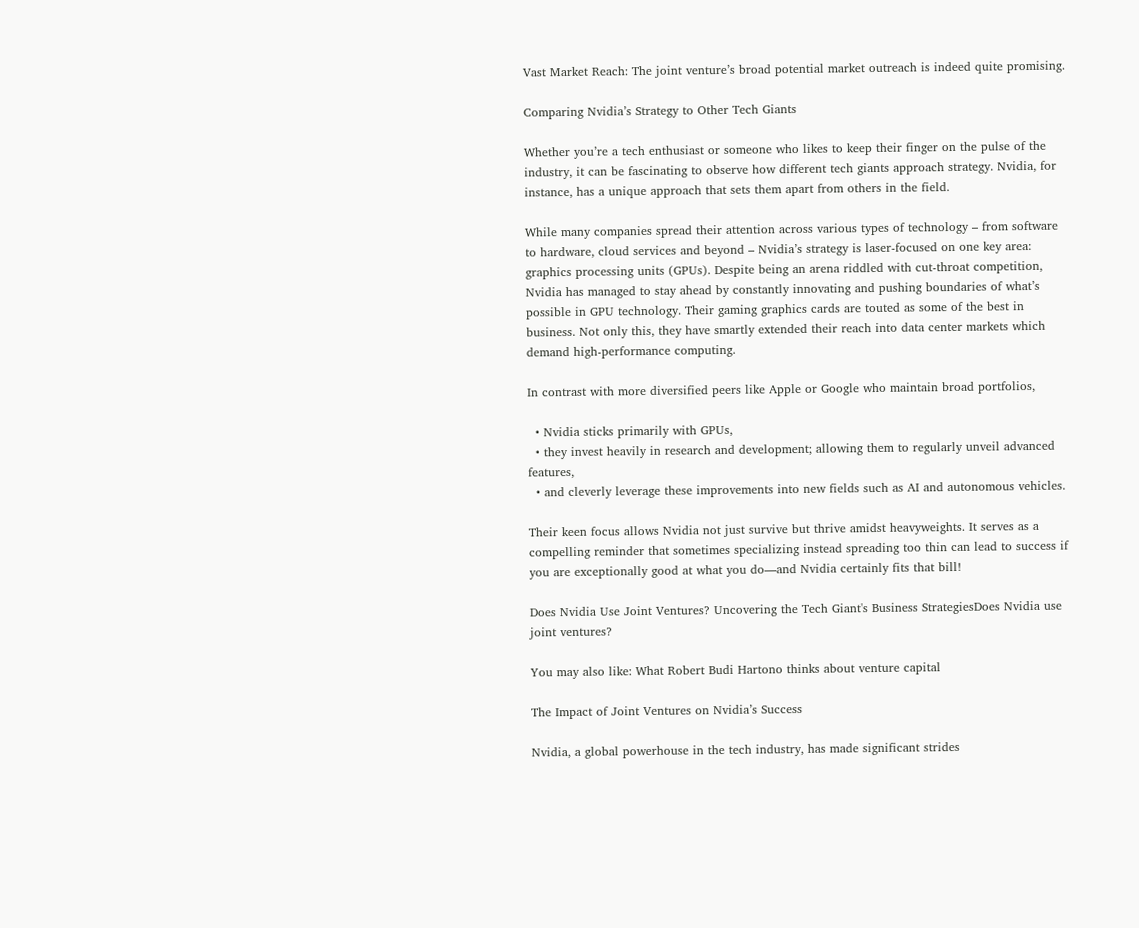Vast Market Reach: The joint venture’s broad potential market outreach is indeed quite promising.

Comparing Nvidia’s Strategy to Other Tech Giants

Whether you’re a tech enthusiast or someone who likes to keep their finger on the pulse of the industry, it can be fascinating to observe how different tech giants approach strategy. Nvidia, for instance, has a unique approach that sets them apart from others in the field.

While many companies spread their attention across various types of technology – from software to hardware, cloud services and beyond – Nvidia’s strategy is laser-focused on one key area: graphics processing units (GPUs). Despite being an arena riddled with cut-throat competition, Nvidia has managed to stay ahead by constantly innovating and pushing boundaries of what’s possible in GPU technology. Their gaming graphics cards are touted as some of the best in business. Not only this, they have smartly extended their reach into data center markets which demand high-performance computing.

In contrast with more diversified peers like Apple or Google who maintain broad portfolios,

  • Nvidia sticks primarily with GPUs,
  • they invest heavily in research and development; allowing them to regularly unveil advanced features,
  • and cleverly leverage these improvements into new fields such as AI and autonomous vehicles.

Their keen focus allows Nvidia not just survive but thrive amidst heavyweights. It serves as a compelling reminder that sometimes specializing instead spreading too thin can lead to success if you are exceptionally good at what you do—and Nvidia certainly fits that bill!

Does Nvidia Use Joint Ventures? Uncovering the Tech Giant's Business StrategiesDoes Nvidia use joint ventures?

You may also like: What Robert Budi Hartono thinks about venture capital

The Impact of Joint Ventures on Nvidia’s Success

Nvidia, a global powerhouse in the tech industry, has made significant strides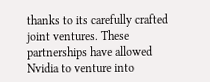thanks to its carefully crafted joint ventures. These partnerships have allowed Nvidia to venture into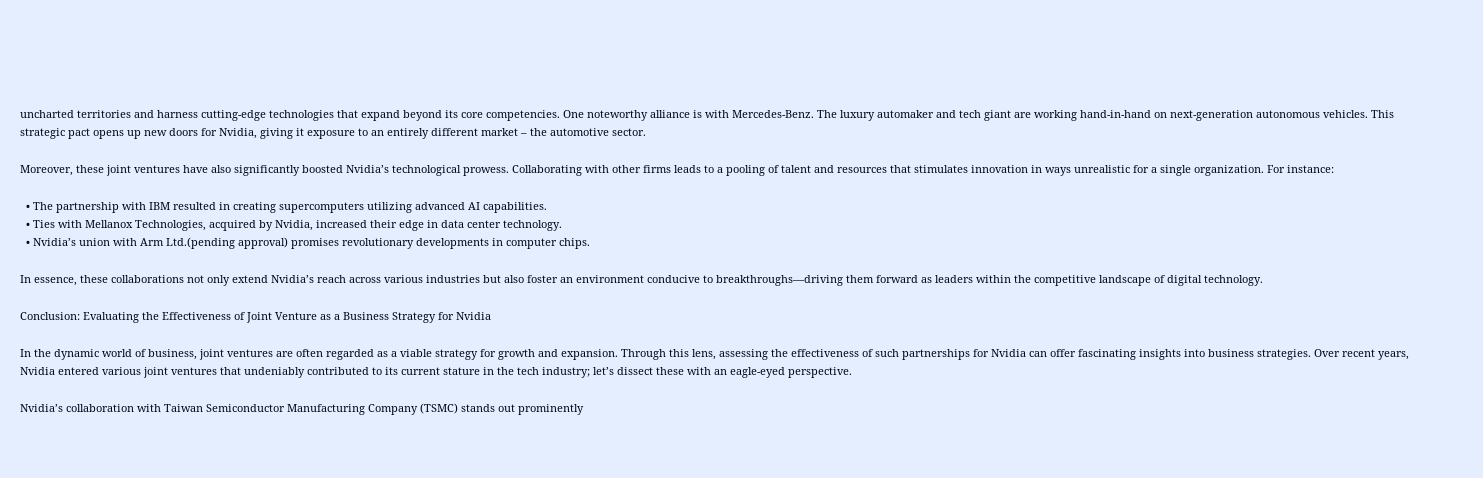uncharted territories and harness cutting-edge technologies that expand beyond its core competencies. One noteworthy alliance is with Mercedes-Benz. The luxury automaker and tech giant are working hand-in-hand on next-generation autonomous vehicles. This strategic pact opens up new doors for Nvidia, giving it exposure to an entirely different market – the automotive sector.

Moreover, these joint ventures have also significantly boosted Nvidia’s technological prowess. Collaborating with other firms leads to a pooling of talent and resources that stimulates innovation in ways unrealistic for a single organization. For instance:

  • The partnership with IBM resulted in creating supercomputers utilizing advanced AI capabilities.
  • Ties with Mellanox Technologies, acquired by Nvidia, increased their edge in data center technology.
  • Nvidia’s union with Arm Ltd.(pending approval) promises revolutionary developments in computer chips.

In essence, these collaborations not only extend Nvidia’s reach across various industries but also foster an environment conducive to breakthroughs—driving them forward as leaders within the competitive landscape of digital technology.

Conclusion: Evaluating the Effectiveness of Joint Venture as a Business Strategy for Nvidia

In the dynamic world of business, joint ventures are often regarded as a viable strategy for growth and expansion. Through this lens, assessing the effectiveness of such partnerships for Nvidia can offer fascinating insights into business strategies. Over recent years, Nvidia entered various joint ventures that undeniably contributed to its current stature in the tech industry; let’s dissect these with an eagle-eyed perspective.

Nvidia’s collaboration with Taiwan Semiconductor Manufacturing Company (TSMC) stands out prominently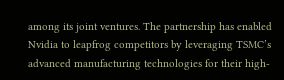among its joint ventures. The partnership has enabled Nvidia to leapfrog competitors by leveraging TSMC’s advanced manufacturing technologies for their high-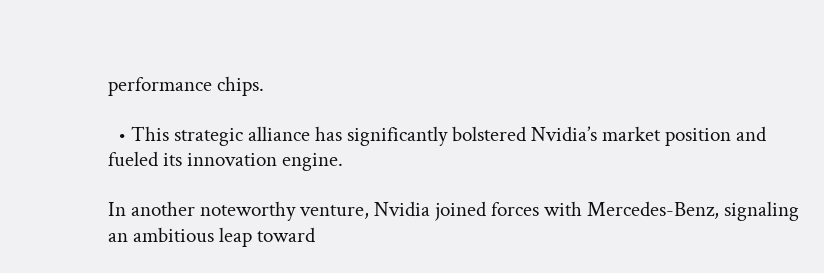performance chips.

  • This strategic alliance has significantly bolstered Nvidia’s market position and fueled its innovation engine.

In another noteworthy venture, Nvidia joined forces with Mercedes-Benz, signaling an ambitious leap toward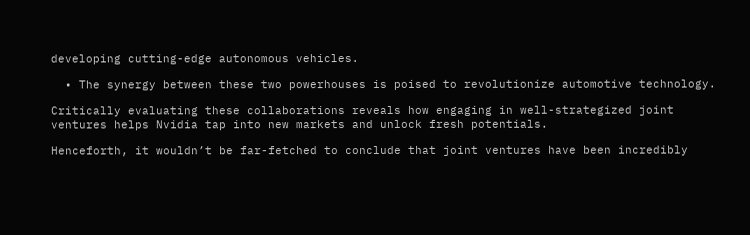developing cutting-edge autonomous vehicles.

  • The synergy between these two powerhouses is poised to revolutionize automotive technology.

Critically evaluating these collaborations reveals how engaging in well-strategized joint ventures helps Nvidia tap into new markets and unlock fresh potentials.

Henceforth, it wouldn’t be far-fetched to conclude that joint ventures have been incredibly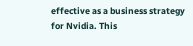effective as a business strategy for Nvidia. This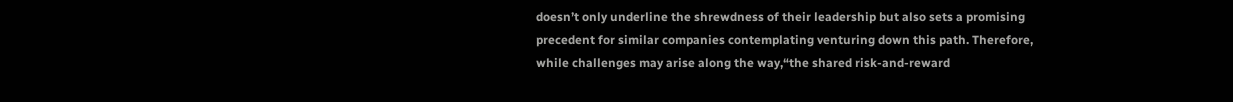doesn’t only underline the shrewdness of their leadership but also sets a promising precedent for similar companies contemplating venturing down this path. Therefore, while challenges may arise along the way,“the shared risk-and-reward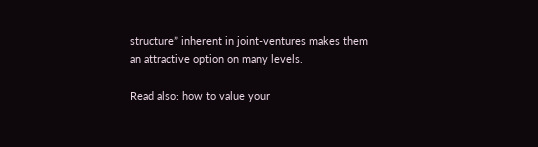structure” inherent in joint-ventures makes them an attractive option on many levels.

Read also: how to value your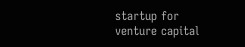startup for venture capital